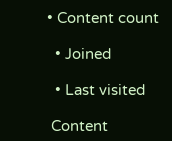• Content count

  • Joined

  • Last visited

 Content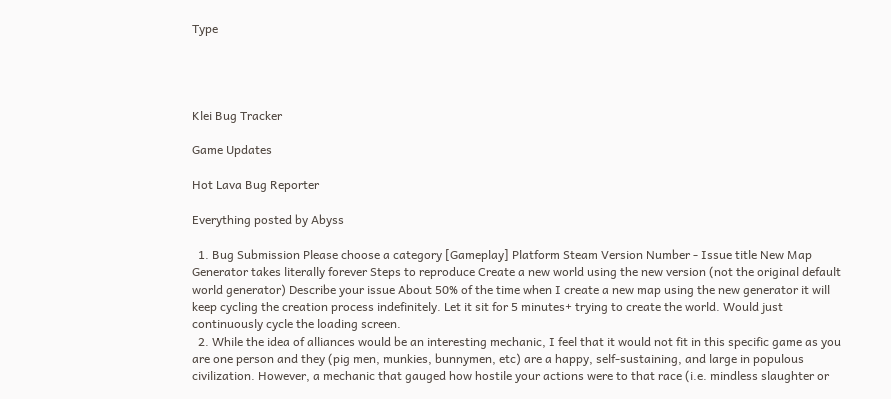Type




Klei Bug Tracker

Game Updates

Hot Lava Bug Reporter

Everything posted by Abyss

  1. Bug Submission Please choose a category [Gameplay] Platform Steam Version Number - Issue title New Map Generator takes literally forever Steps to reproduce Create a new world using the new version (not the original default world generator) Describe your issue About 50% of the time when I create a new map using the new generator it will keep cycling the creation process indefinitely. Let it sit for 5 minutes+ trying to create the world. Would just continuously cycle the loading screen.
  2. While the idea of alliances would be an interesting mechanic, I feel that it would not fit in this specific game as you are one person and they (pig men, munkies, bunnymen, etc) are a happy, self-sustaining, and large in populous civilization. However, a mechanic that gauged how hostile your actions were to that race (i.e. mindless slaughter or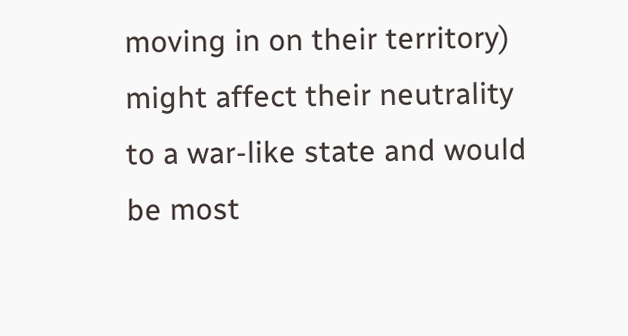moving in on their territory) might affect their neutrality to a war-like state and would be most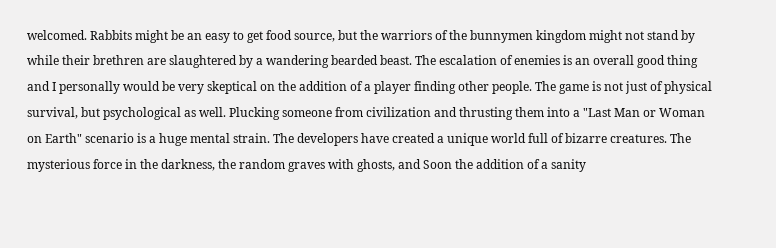welcomed. Rabbits might be an easy to get food source, but the warriors of the bunnymen kingdom might not stand by while their brethren are slaughtered by a wandering bearded beast. The escalation of enemies is an overall good thing and I personally would be very skeptical on the addition of a player finding other people. The game is not just of physical survival, but psychological as well. Plucking someone from civilization and thrusting them into a "Last Man or Woman on Earth" scenario is a huge mental strain. The developers have created a unique world full of bizarre creatures. The mysterious force in the darkness, the random graves with ghosts, and Soon the addition of a sanity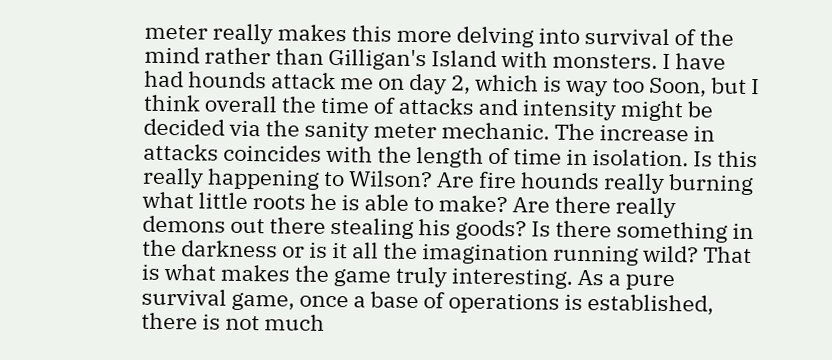meter really makes this more delving into survival of the mind rather than Gilligan's Island with monsters. I have had hounds attack me on day 2, which is way too Soon, but I think overall the time of attacks and intensity might be decided via the sanity meter mechanic. The increase in attacks coincides with the length of time in isolation. Is this really happening to Wilson? Are fire hounds really burning what little roots he is able to make? Are there really demons out there stealing his goods? Is there something in the darkness or is it all the imagination running wild? That is what makes the game truly interesting. As a pure survival game, once a base of operations is established, there is not much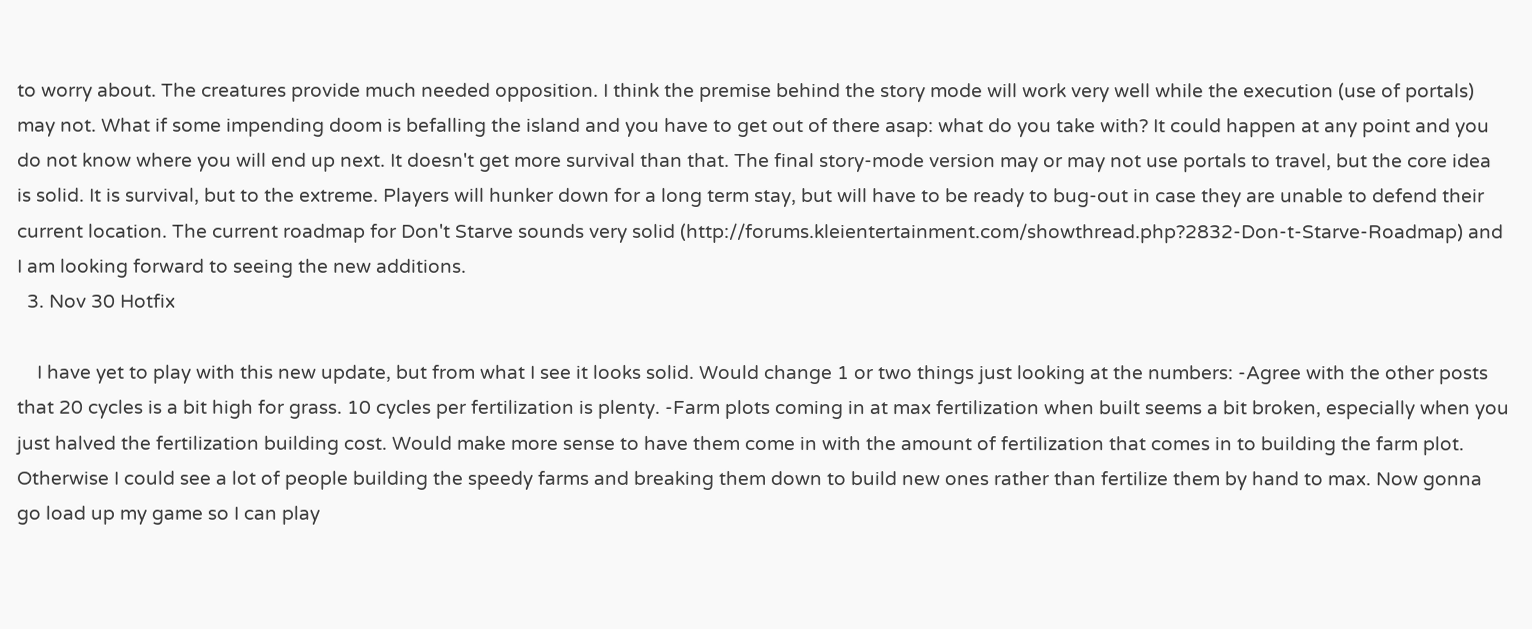to worry about. The creatures provide much needed opposition. I think the premise behind the story mode will work very well while the execution (use of portals) may not. What if some impending doom is befalling the island and you have to get out of there asap: what do you take with? It could happen at any point and you do not know where you will end up next. It doesn't get more survival than that. The final story-mode version may or may not use portals to travel, but the core idea is solid. It is survival, but to the extreme. Players will hunker down for a long term stay, but will have to be ready to bug-out in case they are unable to defend their current location. The current roadmap for Don't Starve sounds very solid (http://forums.kleientertainment.com/showthread.php?2832-Don-t-Starve-Roadmap) and I am looking forward to seeing the new additions.
  3. Nov 30 Hotfix

    I have yet to play with this new update, but from what I see it looks solid. Would change 1 or two things just looking at the numbers: -Agree with the other posts that 20 cycles is a bit high for grass. 10 cycles per fertilization is plenty. -Farm plots coming in at max fertilization when built seems a bit broken, especially when you just halved the fertilization building cost. Would make more sense to have them come in with the amount of fertilization that comes in to building the farm plot. Otherwise I could see a lot of people building the speedy farms and breaking them down to build new ones rather than fertilize them by hand to max. Now gonna go load up my game so I can play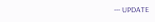--- UPDATE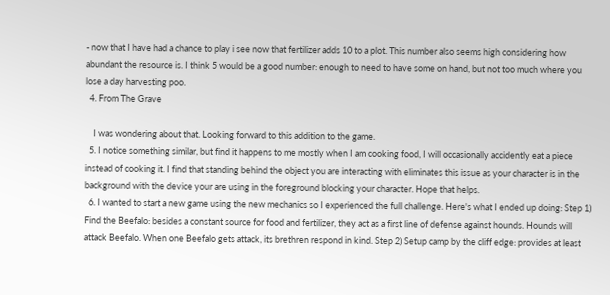- now that I have had a chance to play i see now that fertilizer adds 10 to a plot. This number also seems high considering how abundant the resource is. I think 5 would be a good number: enough to need to have some on hand, but not too much where you lose a day harvesting poo.
  4. From The Grave

    I was wondering about that. Looking forward to this addition to the game.
  5. I notice something similar, but find it happens to me mostly when I am cooking food, I will occasionally accidently eat a piece instead of cooking it. I find that standing behind the object you are interacting with eliminates this issue as your character is in the background with the device your are using in the foreground blocking your character. Hope that helps.
  6. I wanted to start a new game using the new mechanics so I experienced the full challenge. Here's what I ended up doing: Step 1) Find the Beefalo: besides a constant source for food and fertilizer, they act as a first line of defense against hounds. Hounds will attack Beefalo. When one Beefalo gets attack, its brethren respond in kind. Step 2) Setup camp by the cliff edge: provides at least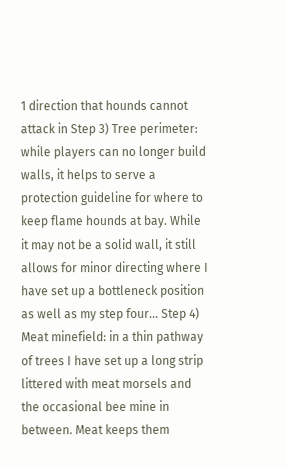1 direction that hounds cannot attack in Step 3) Tree perimeter: while players can no longer build walls, it helps to serve a protection guideline for where to keep flame hounds at bay. While it may not be a solid wall, it still allows for minor directing where I have set up a bottleneck position as well as my step four... Step 4) Meat minefield: in a thin pathway of trees I have set up a long strip littered with meat morsels and the occasional bee mine in between. Meat keeps them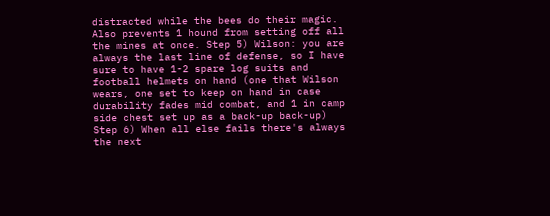distracted while the bees do their magic. Also prevents 1 hound from setting off all the mines at once. Step 5) Wilson: you are always the last line of defense, so I have sure to have 1-2 spare log suits and football helmets on hand (one that Wilson wears, one set to keep on hand in case durability fades mid combat, and 1 in camp side chest set up as a back-up back-up) Step 6) When all else fails there's always the next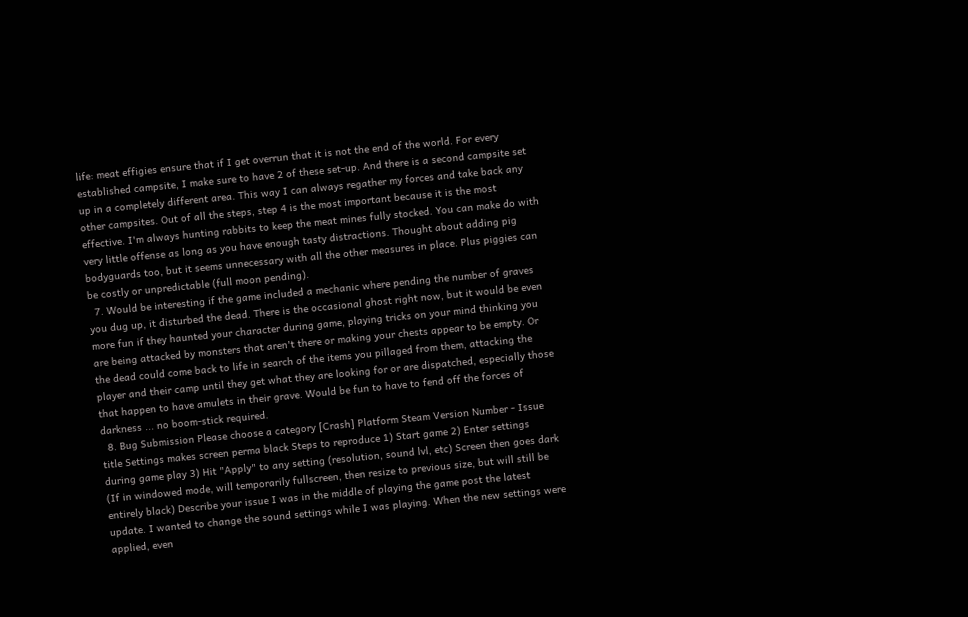life: meat effigies ensure that if I get overrun that it is not the end of the world. For every established campsite, I make sure to have 2 of these set-up. And there is a second campsite set up in a completely different area. This way I can always regather my forces and take back any other campsites. Out of all the steps, step 4 is the most important because it is the most effective. I'm always hunting rabbits to keep the meat mines fully stocked. You can make do with very little offense as long as you have enough tasty distractions. Thought about adding pig bodyguards too, but it seems unnecessary with all the other measures in place. Plus piggies can be costly or unpredictable (full moon pending).
  7. Would be interesting if the game included a mechanic where pending the number of graves you dug up, it disturbed the dead. There is the occasional ghost right now, but it would be even more fun if they haunted your character during game, playing tricks on your mind thinking you are being attacked by monsters that aren't there or making your chests appear to be empty. Or the dead could come back to life in search of the items you pillaged from them, attacking the player and their camp until they get what they are looking for or are dispatched, especially those that happen to have amulets in their grave. Would be fun to have to fend off the forces of darkness ... no boom-stick required.
  8. Bug Submission Please choose a category [Crash] Platform Steam Version Number - Issue title Settings makes screen perma black Steps to reproduce 1) Start game 2) Enter settings during game play 3) Hit "Apply" to any setting (resolution, sound lvl, etc) Screen then goes dark (If in windowed mode, will temporarily fullscreen, then resize to previous size, but will still be entirely black) Describe your issue I was in the middle of playing the game post the latest update. I wanted to change the sound settings while I was playing. When the new settings were applied, even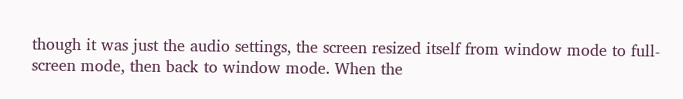though it was just the audio settings, the screen resized itself from window mode to full-screen mode, then back to window mode. When the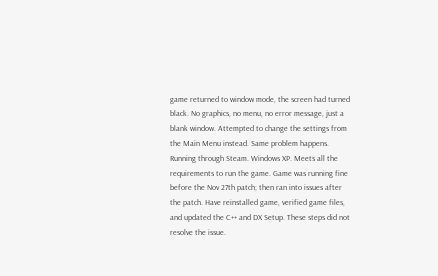game returned to window mode, the screen had turned black. No graphics, no menu, no error message, just a blank window. Attempted to change the settings from the Main Menu instead. Same problem happens. Running through Steam. Windows XP. Meets all the requirements to run the game. Game was running fine before the Nov 27th patch; then ran into issues after the patch. Have reinstalled game, verified game files, and updated the C++ and DX Setup. These steps did not resolve the issue.